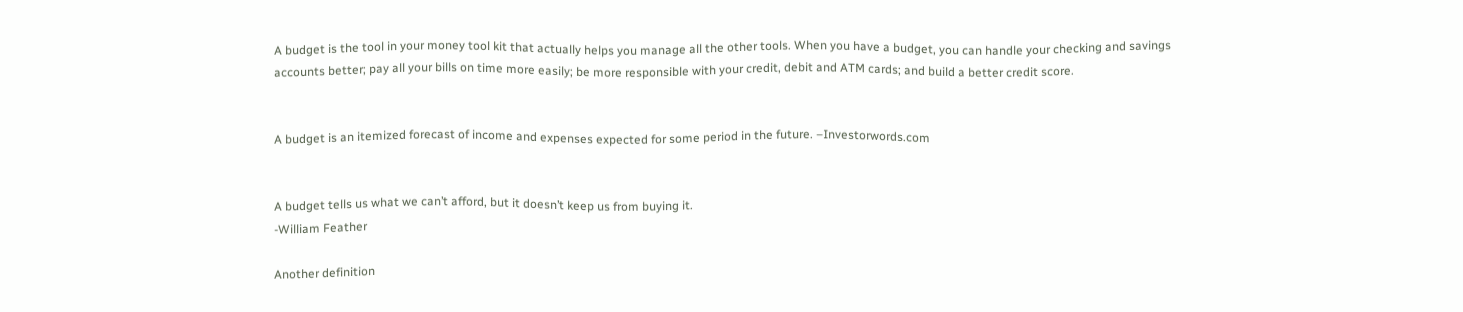A budget is the tool in your money tool kit that actually helps you manage all the other tools. When you have a budget, you can handle your checking and savings accounts better; pay all your bills on time more easily; be more responsible with your credit, debit and ATM cards; and build a better credit score.


A budget is an itemized forecast of income and expenses expected for some period in the future. –Investorwords.com


A budget tells us what we can’t afford, but it doesn’t keep us from buying it.
-William Feather

Another definition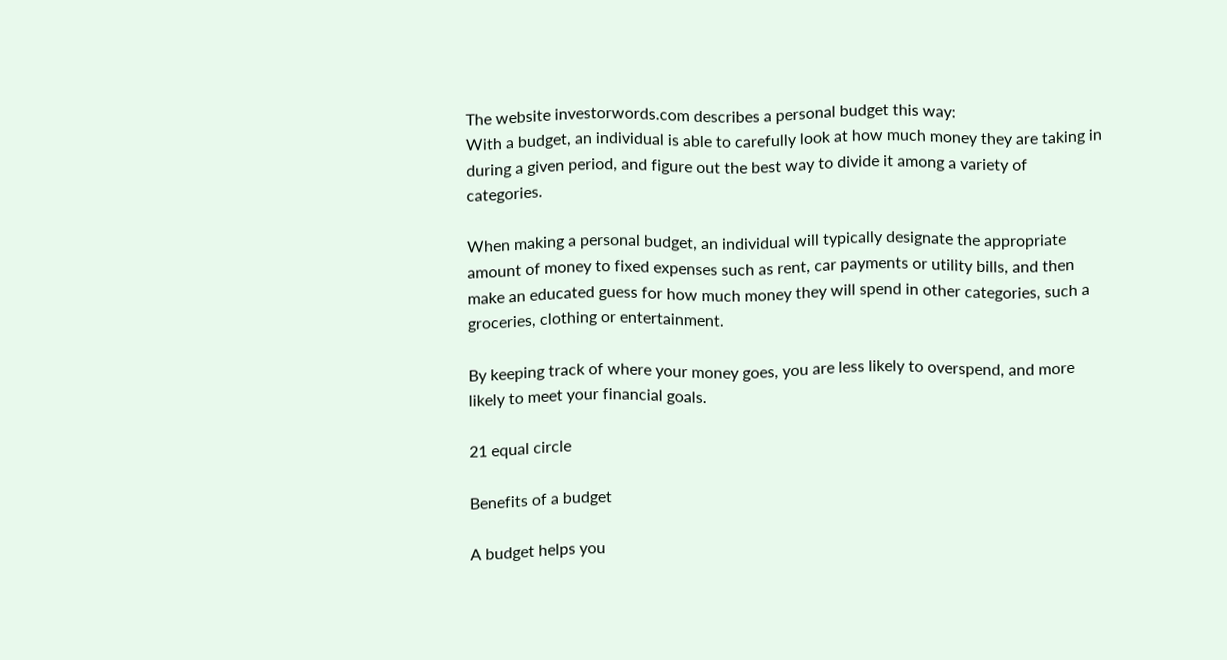The website investorwords.com describes a personal budget this way:
With a budget, an individual is able to carefully look at how much money they are taking in during a given period, and figure out the best way to divide it among a variety of categories.

When making a personal budget, an individual will typically designate the appropriate amount of money to fixed expenses such as rent, car payments or utility bills, and then make an educated guess for how much money they will spend in other categories, such a groceries, clothing or entertainment.

By keeping track of where your money goes, you are less likely to overspend, and more likely to meet your financial goals.

21 equal circle

Benefits of a budget

A budget helps you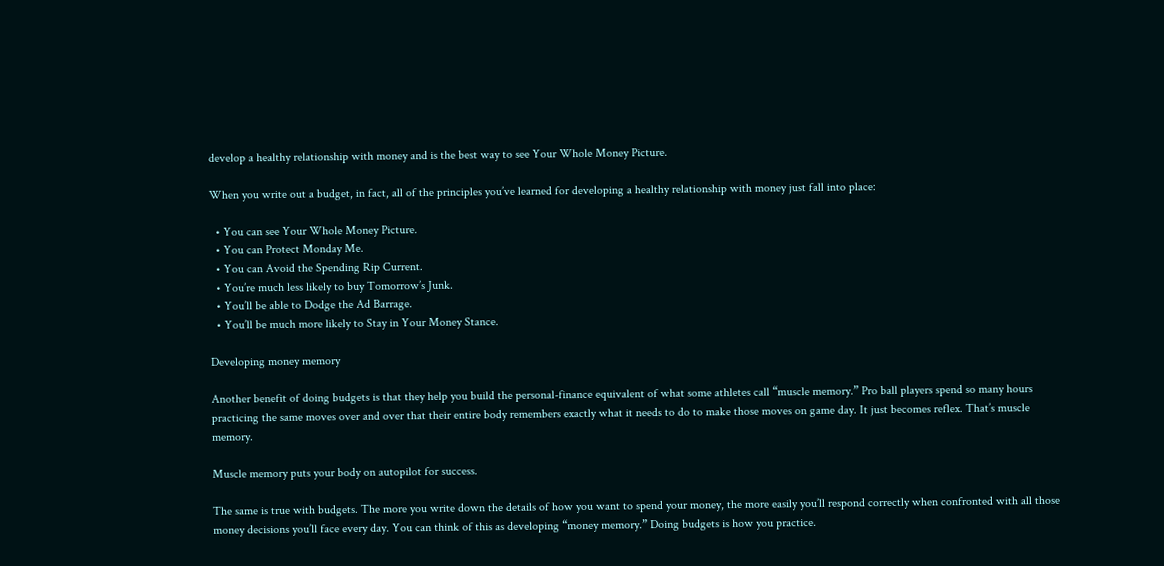develop a healthy relationship with money and is the best way to see Your Whole Money Picture.

When you write out a budget, in fact, all of the principles you’ve learned for developing a healthy relationship with money just fall into place:

  • You can see Your Whole Money Picture.
  • You can Protect Monday Me.
  • You can Avoid the Spending Rip Current.
  • You’re much less likely to buy Tomorrow’s Junk.
  • You’ll be able to Dodge the Ad Barrage.
  • You’ll be much more likely to Stay in Your Money Stance.

Developing money memory

Another benefit of doing budgets is that they help you build the personal-finance equivalent of what some athletes call “muscle memory.” Pro ball players spend so many hours practicing the same moves over and over that their entire body remembers exactly what it needs to do to make those moves on game day. It just becomes reflex. That’s muscle memory.

Muscle memory puts your body on autopilot for success.

The same is true with budgets. The more you write down the details of how you want to spend your money, the more easily you’ll respond correctly when confronted with all those money decisions you’ll face every day. You can think of this as developing “money memory.” Doing budgets is how you practice.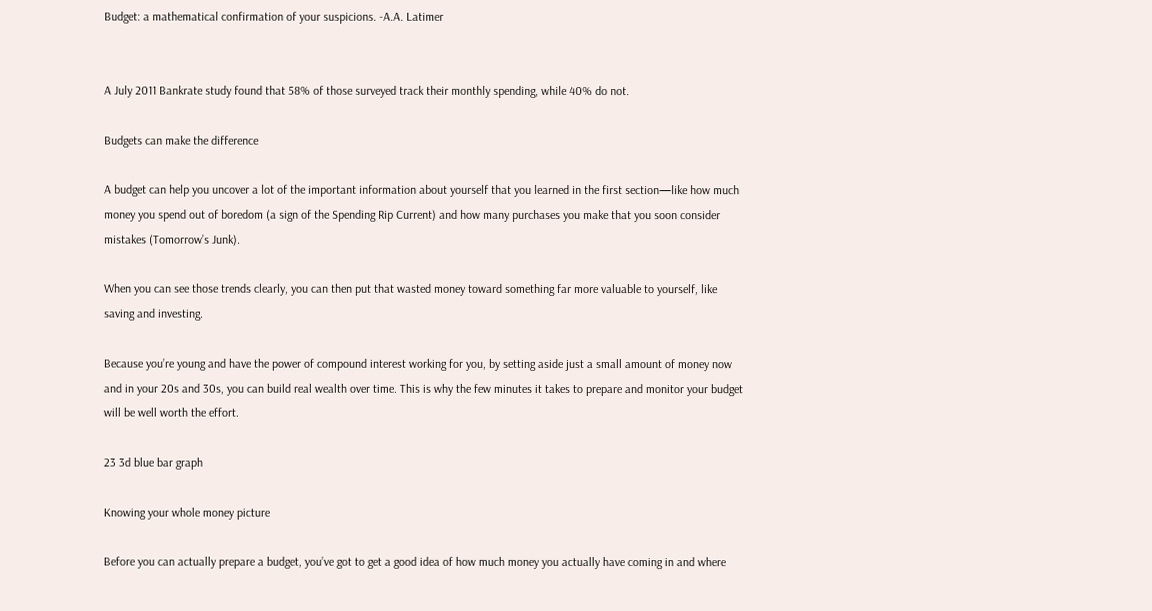Budget: a mathematical confirmation of your suspicions. -A.A. Latimer


A July 2011 Bankrate study found that 58% of those surveyed track their monthly spending, while 40% do not.

Budgets can make the difference

A budget can help you uncover a lot of the important information about yourself that you learned in the first section—like how much money you spend out of boredom (a sign of the Spending Rip Current) and how many purchases you make that you soon consider mistakes (Tomorrow’s Junk).

When you can see those trends clearly, you can then put that wasted money toward something far more valuable to yourself, like saving and investing.

Because you’re young and have the power of compound interest working for you, by setting aside just a small amount of money now and in your 20s and 30s, you can build real wealth over time. This is why the few minutes it takes to prepare and monitor your budget will be well worth the effort.

23 3d blue bar graph

Knowing your whole money picture

Before you can actually prepare a budget, you’ve got to get a good idea of how much money you actually have coming in and where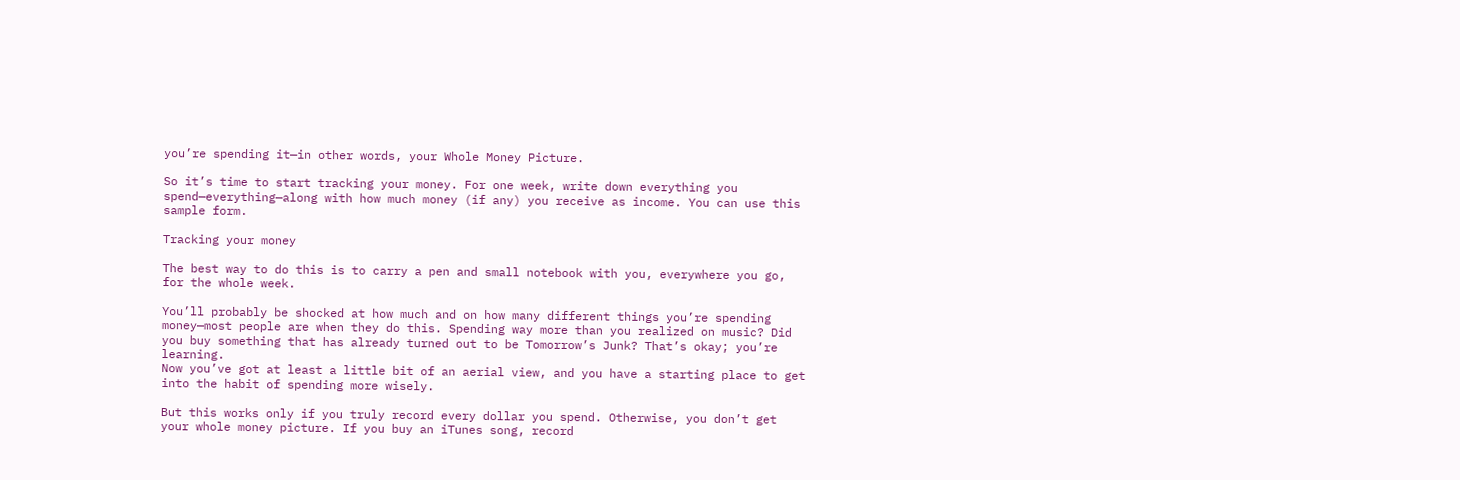you’re spending it—in other words, your Whole Money Picture.

So it’s time to start tracking your money. For one week, write down everything you spend—everything—along with how much money (if any) you receive as income. You can use this sample form.

Tracking your money

The best way to do this is to carry a pen and small notebook with you, everywhere you go, for the whole week.

You’ll probably be shocked at how much and on how many different things you’re spending money—most people are when they do this. Spending way more than you realized on music? Did you buy something that has already turned out to be Tomorrow’s Junk? That’s okay; you’re learning.
Now you’ve got at least a little bit of an aerial view, and you have a starting place to get into the habit of spending more wisely.

But this works only if you truly record every dollar you spend. Otherwise, you don’t get your whole money picture. If you buy an iTunes song, record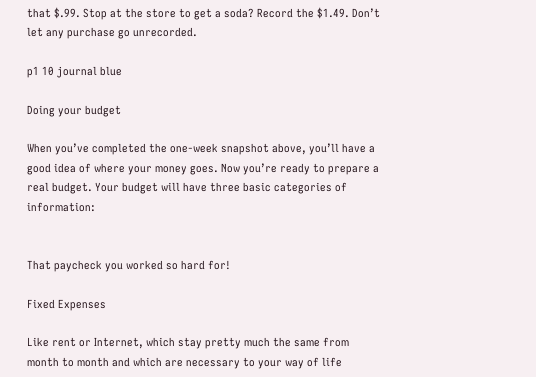that $.99. Stop at the store to get a soda? Record the $1.49. Don’t let any purchase go unrecorded.

p1 10 journal blue

Doing your budget

When you’ve completed the one-week snapshot above, you’ll have a good idea of where your money goes. Now you’re ready to prepare a real budget. Your budget will have three basic categories of information:


That paycheck you worked so hard for!

Fixed Expenses

Like rent or Internet, which stay pretty much the same from month to month and which are necessary to your way of life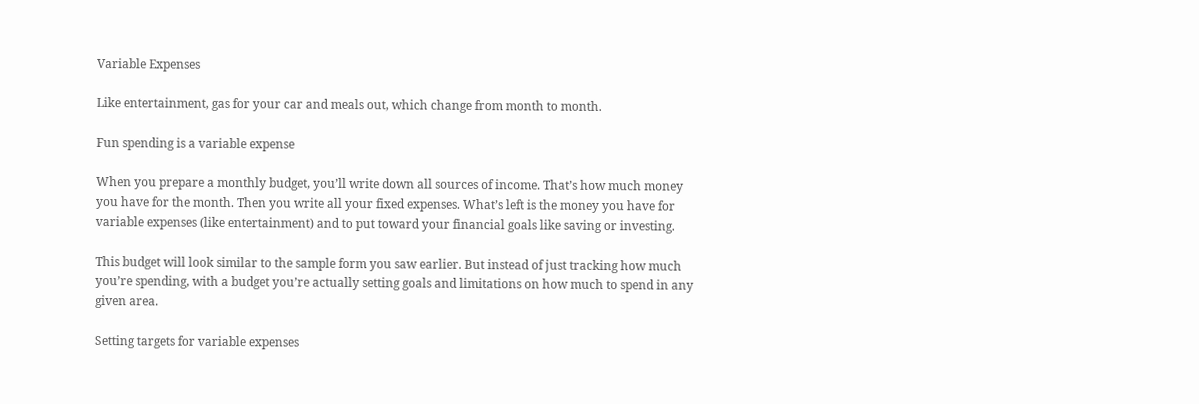Variable Expenses

Like entertainment, gas for your car and meals out, which change from month to month.

Fun spending is a variable expense

When you prepare a monthly budget, you’ll write down all sources of income. That’s how much money you have for the month. Then you write all your fixed expenses. What’s left is the money you have for variable expenses (like entertainment) and to put toward your financial goals like saving or investing.

This budget will look similar to the sample form you saw earlier. But instead of just tracking how much you’re spending, with a budget you’re actually setting goals and limitations on how much to spend in any given area.

Setting targets for variable expenses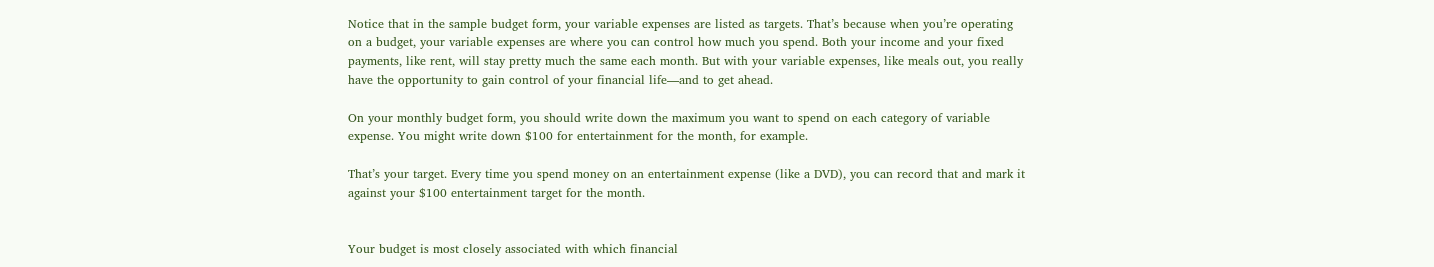Notice that in the sample budget form, your variable expenses are listed as targets. That’s because when you’re operating on a budget, your variable expenses are where you can control how much you spend. Both your income and your fixed payments, like rent, will stay pretty much the same each month. But with your variable expenses, like meals out, you really have the opportunity to gain control of your financial life—and to get ahead.

On your monthly budget form, you should write down the maximum you want to spend on each category of variable expense. You might write down $100 for entertainment for the month, for example.

That’s your target. Every time you spend money on an entertainment expense (like a DVD), you can record that and mark it against your $100 entertainment target for the month.


Your budget is most closely associated with which financial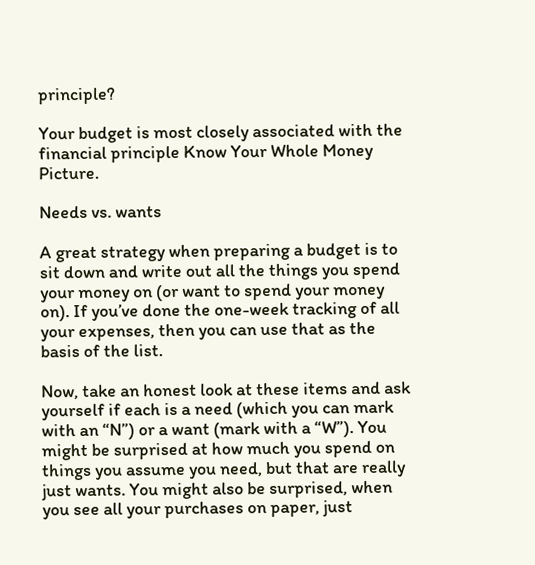principle?

Your budget is most closely associated with the financial principle Know Your Whole Money Picture.

Needs vs. wants

A great strategy when preparing a budget is to sit down and write out all the things you spend your money on (or want to spend your money on). If you’ve done the one-week tracking of all your expenses, then you can use that as the basis of the list.

Now, take an honest look at these items and ask yourself if each is a need (which you can mark with an “N”) or a want (mark with a “W”). You might be surprised at how much you spend on things you assume you need, but that are really just wants. You might also be surprised, when you see all your purchases on paper, just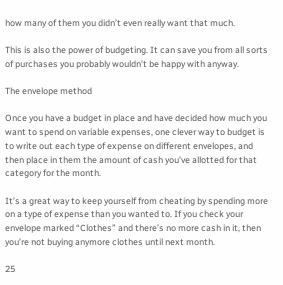how many of them you didn’t even really want that much.

This is also the power of budgeting. It can save you from all sorts of purchases you probably wouldn’t be happy with anyway.

The envelope method

Once you have a budget in place and have decided how much you want to spend on variable expenses, one clever way to budget is to write out each type of expense on different envelopes, and then place in them the amount of cash you’ve allotted for that category for the month.

It’s a great way to keep yourself from cheating by spending more on a type of expense than you wanted to. If you check your envelope marked “Clothes” and there’s no more cash in it, then you’re not buying anymore clothes until next month.

25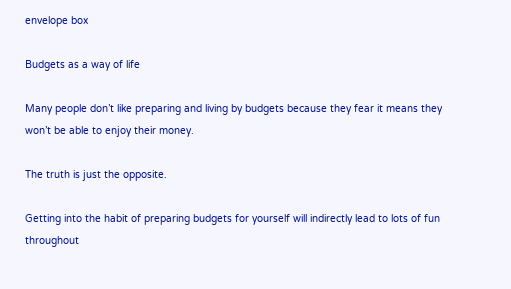envelope box

Budgets as a way of life

Many people don’t like preparing and living by budgets because they fear it means they won’t be able to enjoy their money.

The truth is just the opposite.

Getting into the habit of preparing budgets for yourself will indirectly lead to lots of fun throughout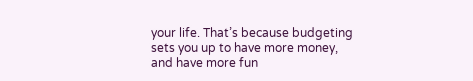your life. That’s because budgeting sets you up to have more money, and have more fun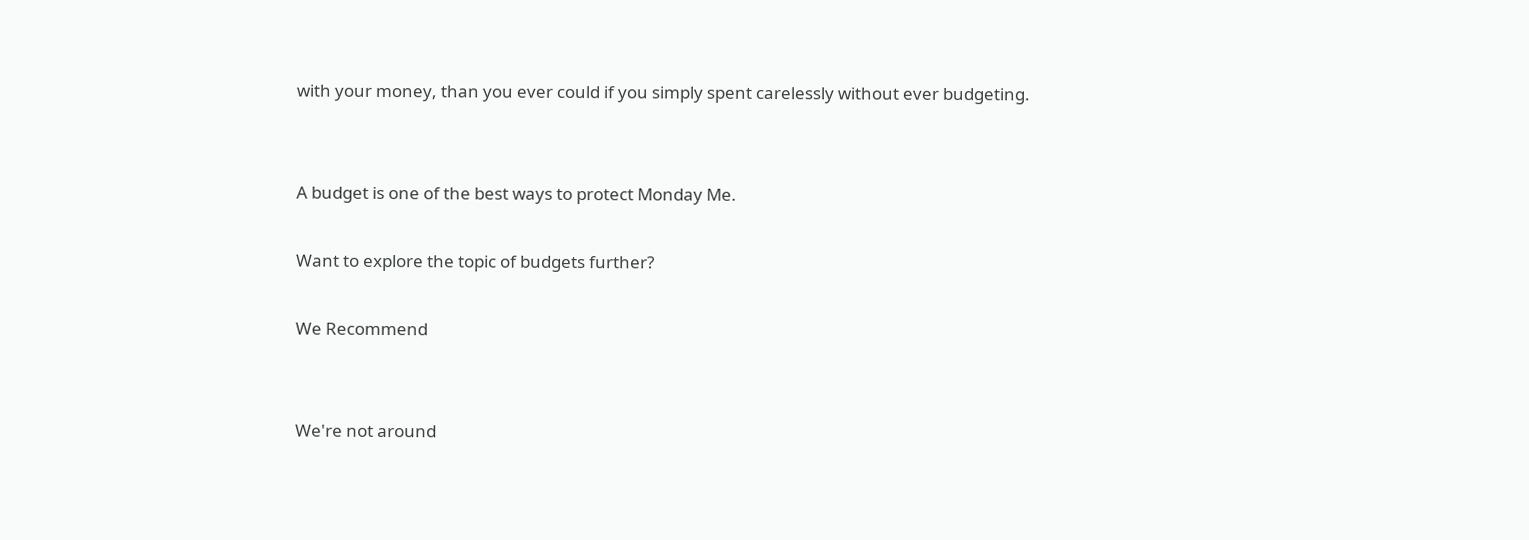with your money, than you ever could if you simply spent carelessly without ever budgeting.


A budget is one of the best ways to protect Monday Me.

Want to explore the topic of budgets further?

We Recommend


We're not around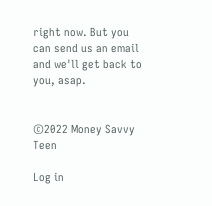right now. But you can send us an email and we'll get back to you, asap.


©2022 Money Savvy Teen

Log in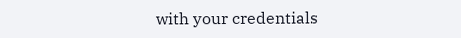with your credentials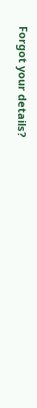Forgot your details?